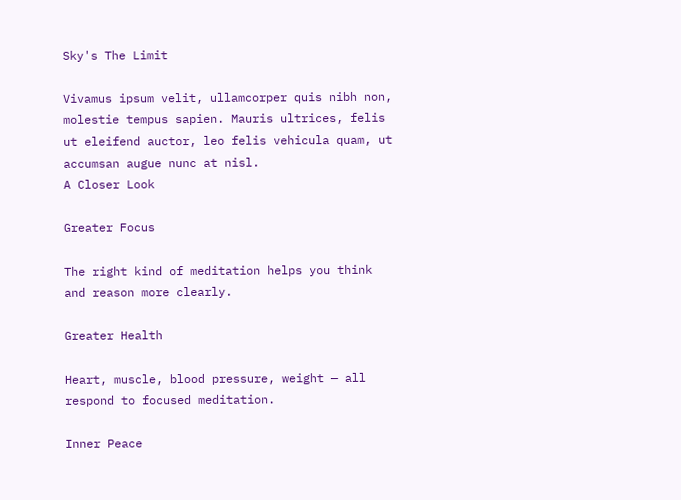Sky's The Limit

Vivamus ipsum velit, ullamcorper quis nibh non, molestie tempus sapien. Mauris ultrices, felis ut eleifend auctor, leo felis vehicula quam, ut accumsan augue nunc at nisl.
A Closer Look

Greater Focus

The right kind of meditation helps you think and reason more clearly.

Greater Health

Heart, muscle, blood pressure, weight — all respond to focused meditation.

Inner Peace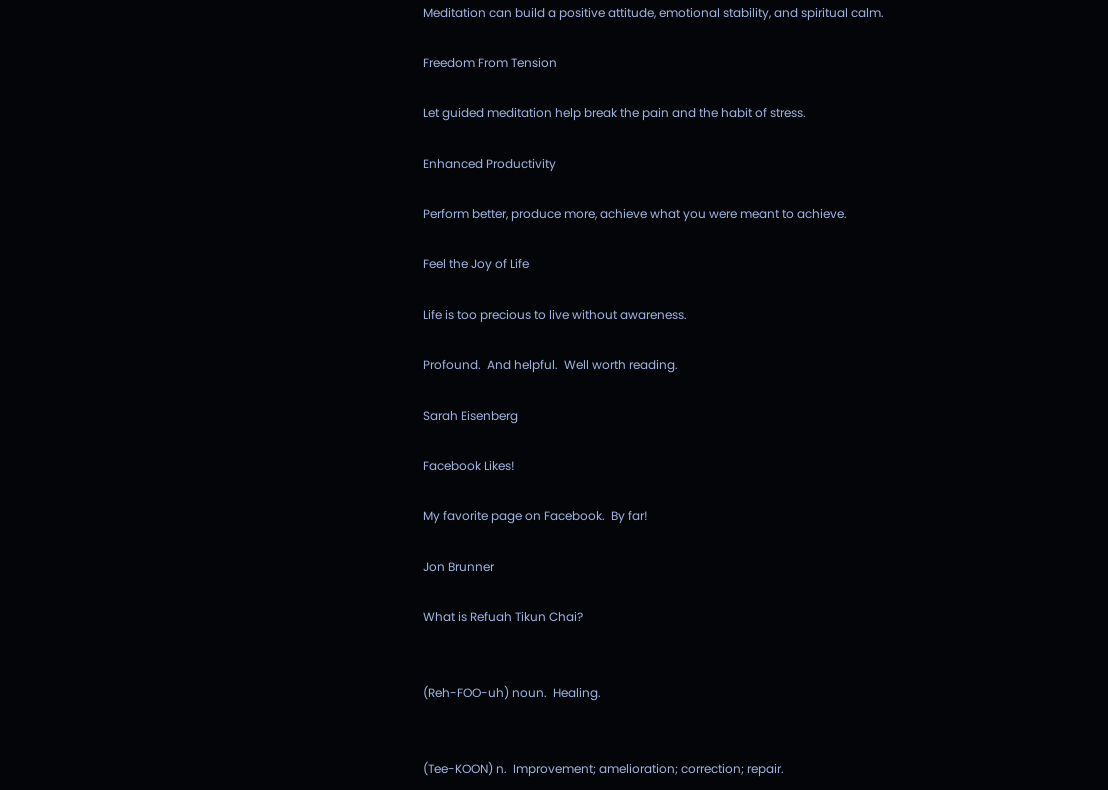Meditation can build a positive attitude, emotional stability, and spiritual calm.

Freedom From Tension

Let guided meditation help break the pain and the habit of stress.

Enhanced Productivity

Perform better, produce more, achieve what you were meant to achieve.

Feel the Joy of Life

Life is too precious to live without awareness.

Profound.  And helpful.  Well worth reading.

Sarah Eisenberg

Facebook Likes!

My favorite page on Facebook.  By far!

Jon Brunner

What is Refuah Tikun Chai?


(Reh-FOO-uh) noun.  Healing.


(Tee-KOON) n.  Improvement; amelioration; correction; repair.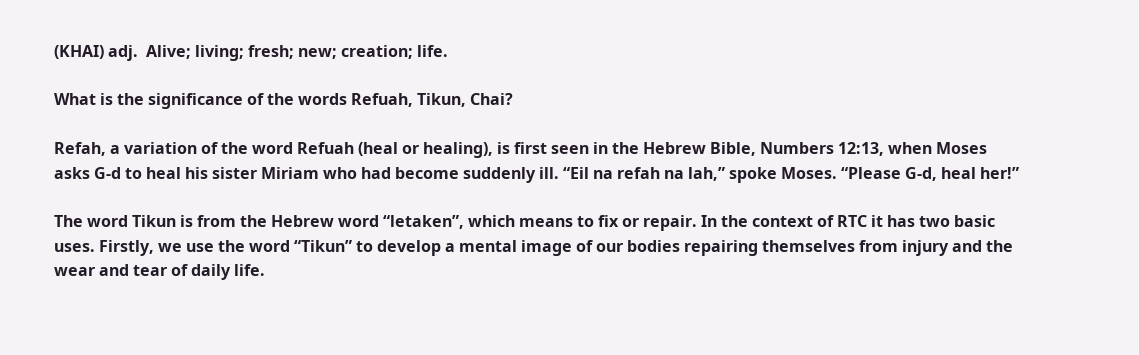(KHAI) adj.  Alive; living; fresh; new; creation; life.

What is the significance of the words Refuah, Tikun, Chai?

Refah, a variation of the word Refuah (heal or healing), is first seen in the Hebrew Bible, Numbers 12:13, when Moses asks G-d to heal his sister Miriam who had become suddenly ill. “Eil na refah na lah,” spoke Moses. “Please G-d, heal her!”

The word Tikun is from the Hebrew word “letaken”, which means to fix or repair. In the context of RTC it has two basic uses. Firstly, we use the word “Tikun” to develop a mental image of our bodies repairing themselves from injury and the wear and tear of daily life.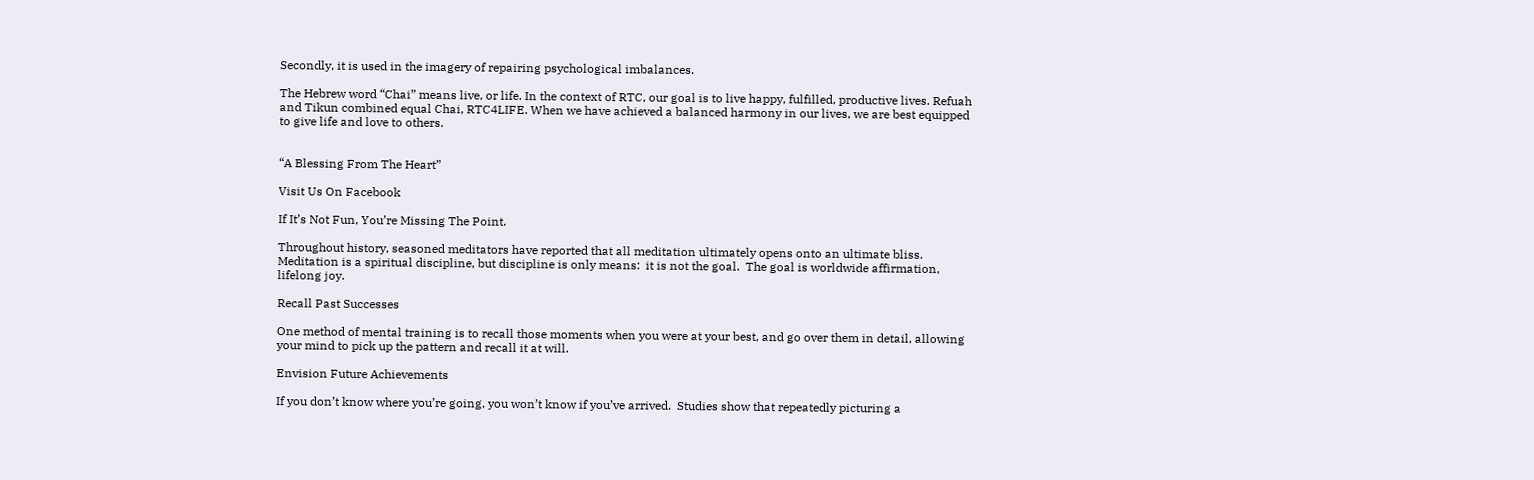Secondly, it is used in the imagery of repairing psychological imbalances.

The Hebrew word “Chai” means live, or life. In the context of RTC, our goal is to live happy, fulfilled, productive lives. Refuah and Tikun combined equal Chai, RTC4LIFE. When we have achieved a balanced harmony in our lives, we are best equipped to give life and love to others.


“A Blessing From The Heart”

Visit Us On Facebook

If It’s Not Fun, You’re Missing The Point.

Throughout history, seasoned meditators have reported that all meditation ultimately opens onto an ultimate bliss.  Meditation is a spiritual discipline, but discipline is only means:  it is not the goal.  The goal is worldwide affirmation, lifelong joy.

Recall Past Successes

One method of mental training is to recall those moments when you were at your best, and go over them in detail, allowing your mind to pick up the pattern and recall it at will.

Envision Future Achievements

If you don’t know where you’re going, you won’t know if you’ve arrived.  Studies show that repeatedly picturing a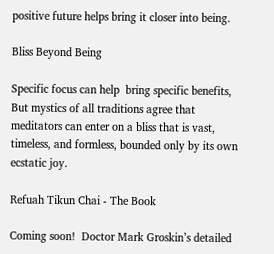positive future helps bring it closer into being.

Bliss Beyond Being

Specific focus can help  bring specific benefits, But mystics of all traditions agree that meditators can enter on a bliss that is vast, timeless, and formless, bounded only by its own ecstatic joy.

Refuah Tikun Chai - The Book

Coming soon!  Doctor Mark Groskin’s detailed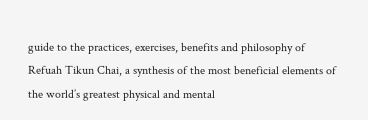guide to the practices, exercises, benefits and philosophy of Refuah Tikun Chai, a synthesis of the most beneficial elements of the world’s greatest physical and mental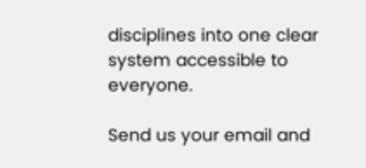disciplines into one clear system accessible to everyone.

Send us your email and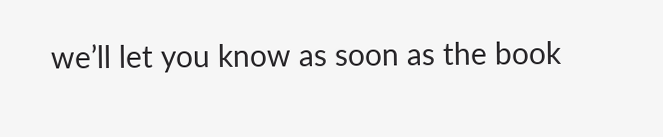we’ll let you know as soon as the book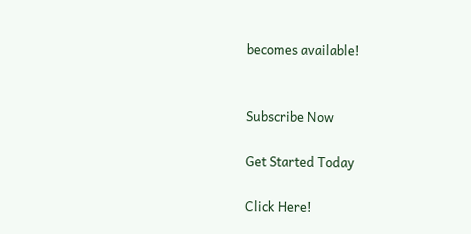becomes available!


Subscribe Now

Get Started Today

Click Here!